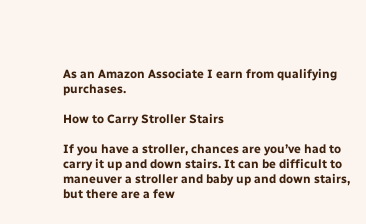As an Amazon Associate I earn from qualifying purchases.

How to Carry Stroller Stairs

If you have a stroller, chances are you’ve had to carry it up and down stairs. It can be difficult to maneuver a stroller and baby up and down stairs, but there are a few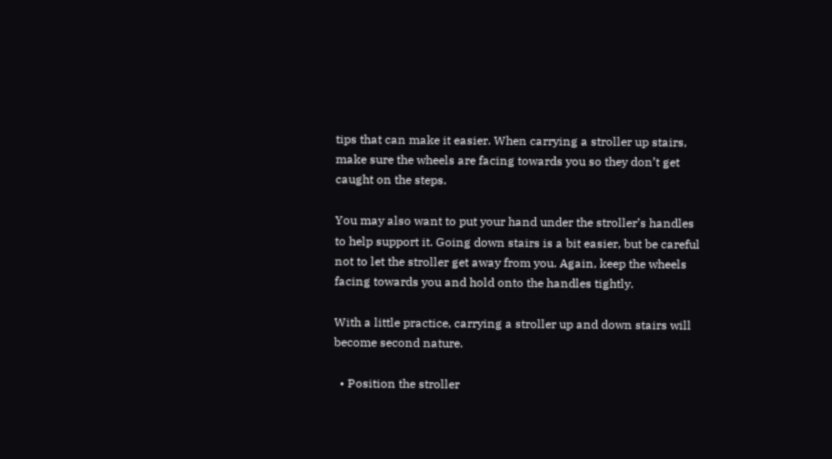tips that can make it easier. When carrying a stroller up stairs, make sure the wheels are facing towards you so they don’t get caught on the steps.

You may also want to put your hand under the stroller’s handles to help support it. Going down stairs is a bit easier, but be careful not to let the stroller get away from you. Again, keep the wheels facing towards you and hold onto the handles tightly.

With a little practice, carrying a stroller up and down stairs will become second nature.

  • Position the stroller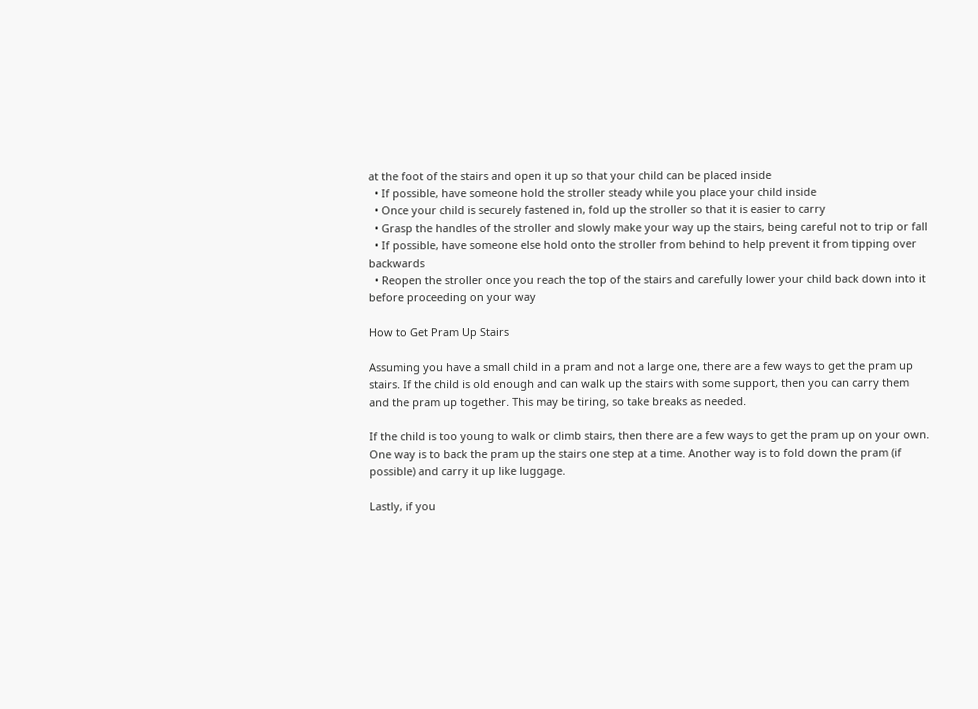at the foot of the stairs and open it up so that your child can be placed inside
  • If possible, have someone hold the stroller steady while you place your child inside
  • Once your child is securely fastened in, fold up the stroller so that it is easier to carry
  • Grasp the handles of the stroller and slowly make your way up the stairs, being careful not to trip or fall
  • If possible, have someone else hold onto the stroller from behind to help prevent it from tipping over backwards
  • Reopen the stroller once you reach the top of the stairs and carefully lower your child back down into it before proceeding on your way

How to Get Pram Up Stairs

Assuming you have a small child in a pram and not a large one, there are a few ways to get the pram up stairs. If the child is old enough and can walk up the stairs with some support, then you can carry them and the pram up together. This may be tiring, so take breaks as needed.

If the child is too young to walk or climb stairs, then there are a few ways to get the pram up on your own. One way is to back the pram up the stairs one step at a time. Another way is to fold down the pram (if possible) and carry it up like luggage.

Lastly, if you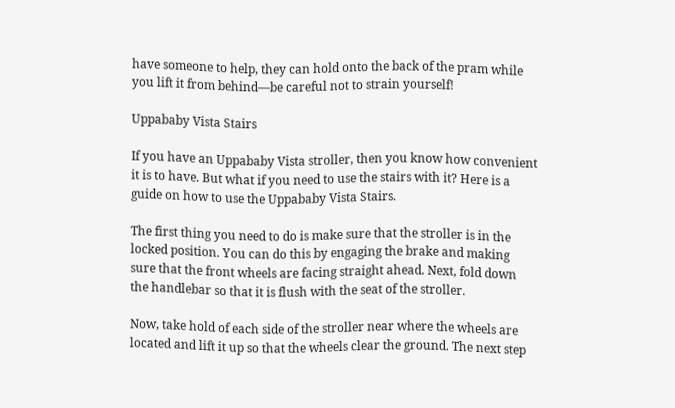have someone to help, they can hold onto the back of the pram while you lift it from behind—be careful not to strain yourself!

Uppababy Vista Stairs

If you have an Uppababy Vista stroller, then you know how convenient it is to have. But what if you need to use the stairs with it? Here is a guide on how to use the Uppababy Vista Stairs.

The first thing you need to do is make sure that the stroller is in the locked position. You can do this by engaging the brake and making sure that the front wheels are facing straight ahead. Next, fold down the handlebar so that it is flush with the seat of the stroller.

Now, take hold of each side of the stroller near where the wheels are located and lift it up so that the wheels clear the ground. The next step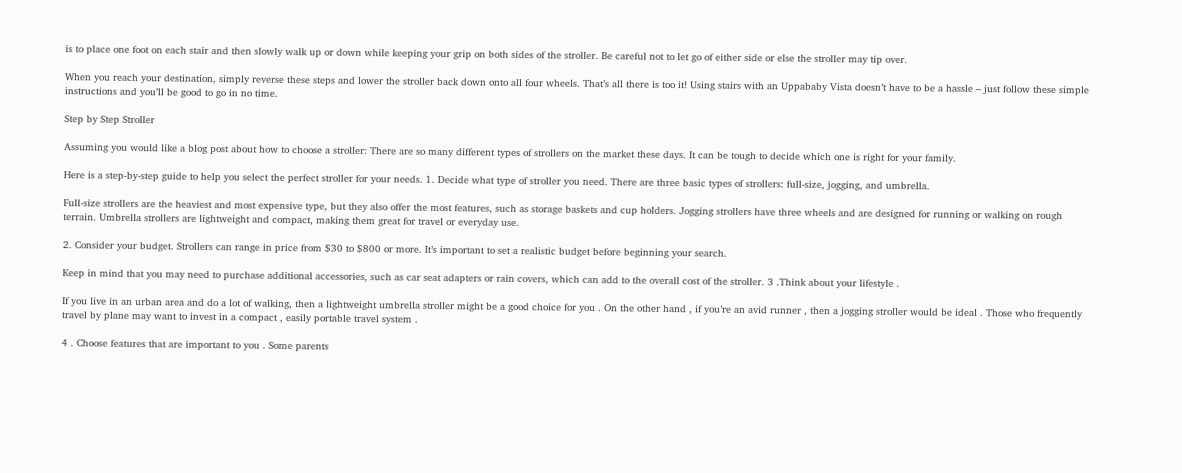is to place one foot on each stair and then slowly walk up or down while keeping your grip on both sides of the stroller. Be careful not to let go of either side or else the stroller may tip over.

When you reach your destination, simply reverse these steps and lower the stroller back down onto all four wheels. That’s all there is too it! Using stairs with an Uppababy Vista doesn’t have to be a hassle – just follow these simple instructions and you’ll be good to go in no time.

Step by Step Stroller

Assuming you would like a blog post about how to choose a stroller: There are so many different types of strollers on the market these days. It can be tough to decide which one is right for your family.

Here is a step-by-step guide to help you select the perfect stroller for your needs. 1. Decide what type of stroller you need. There are three basic types of strollers: full-size, jogging, and umbrella.

Full-size strollers are the heaviest and most expensive type, but they also offer the most features, such as storage baskets and cup holders. Jogging strollers have three wheels and are designed for running or walking on rough terrain. Umbrella strollers are lightweight and compact, making them great for travel or everyday use.

2. Consider your budget. Strollers can range in price from $30 to $800 or more. It’s important to set a realistic budget before beginning your search.

Keep in mind that you may need to purchase additional accessories, such as car seat adapters or rain covers, which can add to the overall cost of the stroller. 3 .Think about your lifestyle .

If you live in an urban area and do a lot of walking, then a lightweight umbrella stroller might be a good choice for you . On the other hand , if you’re an avid runner , then a jogging stroller would be ideal . Those who frequently travel by plane may want to invest in a compact , easily portable travel system .

4 . Choose features that are important to you . Some parents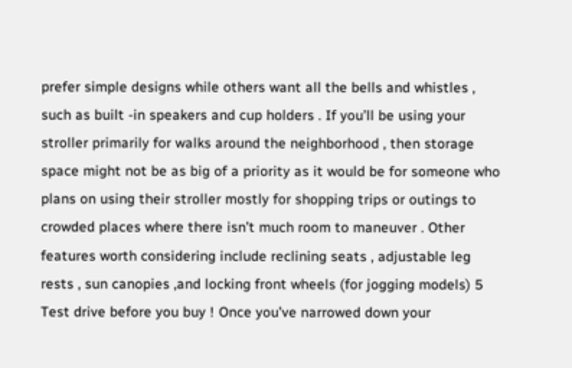prefer simple designs while others want all the bells and whistles , such as built -in speakers and cup holders . If you’ll be using your stroller primarily for walks around the neighborhood , then storage space might not be as big of a priority as it would be for someone who plans on using their stroller mostly for shopping trips or outings to crowded places where there isn’t much room to maneuver . Other features worth considering include reclining seats , adjustable leg rests , sun canopies ,and locking front wheels (for jogging models) 5 Test drive before you buy ! Once you’ve narrowed down your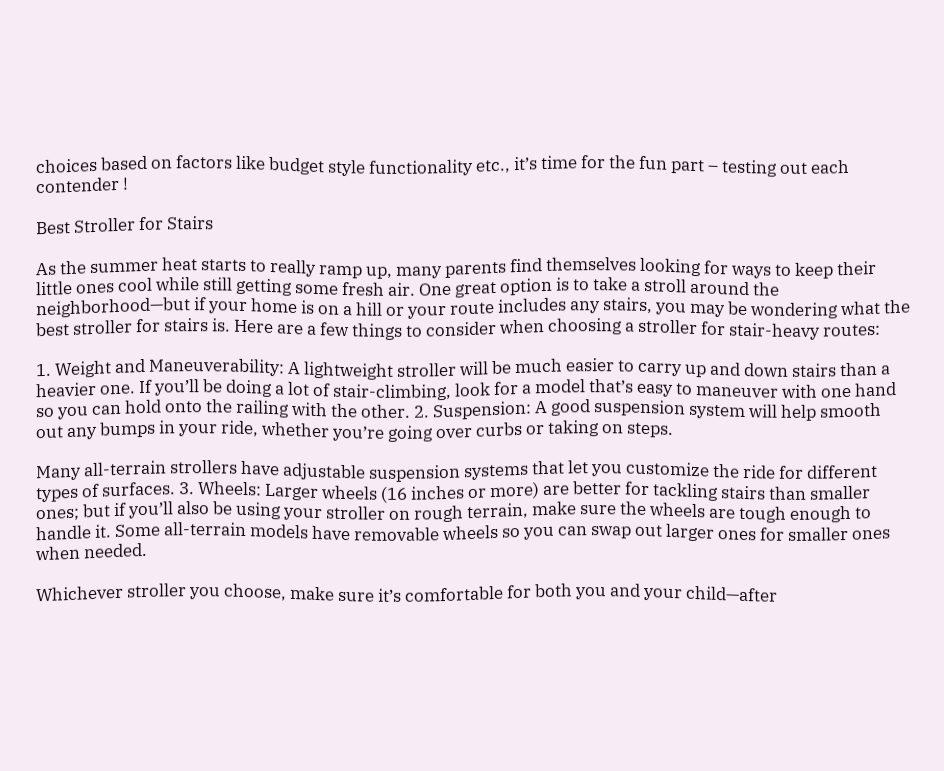choices based on factors like budget style functionality etc., it’s time for the fun part – testing out each contender !

Best Stroller for Stairs

As the summer heat starts to really ramp up, many parents find themselves looking for ways to keep their little ones cool while still getting some fresh air. One great option is to take a stroll around the neighborhood—but if your home is on a hill or your route includes any stairs, you may be wondering what the best stroller for stairs is. Here are a few things to consider when choosing a stroller for stair-heavy routes:

1. Weight and Maneuverability: A lightweight stroller will be much easier to carry up and down stairs than a heavier one. If you’ll be doing a lot of stair-climbing, look for a model that’s easy to maneuver with one hand so you can hold onto the railing with the other. 2. Suspension: A good suspension system will help smooth out any bumps in your ride, whether you’re going over curbs or taking on steps.

Many all-terrain strollers have adjustable suspension systems that let you customize the ride for different types of surfaces. 3. Wheels: Larger wheels (16 inches or more) are better for tackling stairs than smaller ones; but if you’ll also be using your stroller on rough terrain, make sure the wheels are tough enough to handle it. Some all-terrain models have removable wheels so you can swap out larger ones for smaller ones when needed.

Whichever stroller you choose, make sure it’s comfortable for both you and your child—after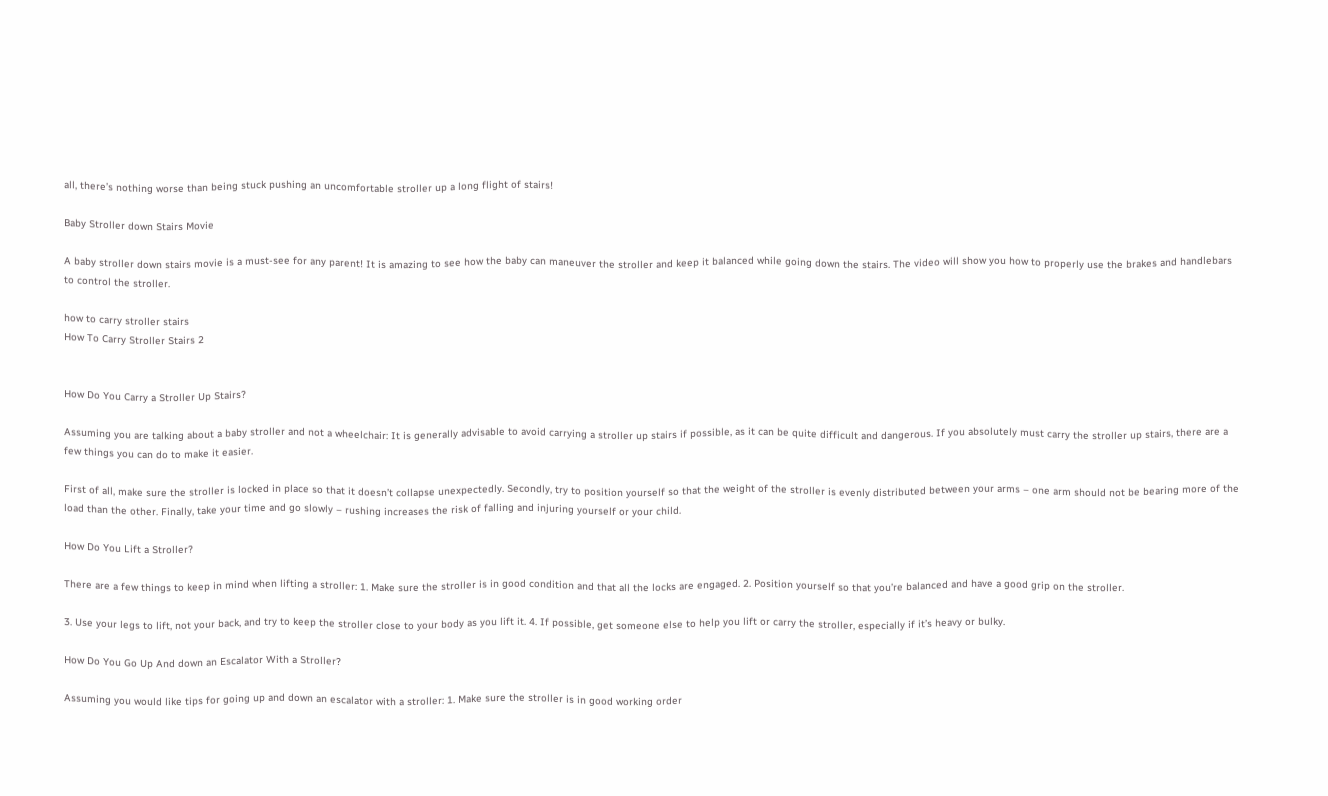all, there’s nothing worse than being stuck pushing an uncomfortable stroller up a long flight of stairs!

Baby Stroller down Stairs Movie

A baby stroller down stairs movie is a must-see for any parent! It is amazing to see how the baby can maneuver the stroller and keep it balanced while going down the stairs. The video will show you how to properly use the brakes and handlebars to control the stroller.

how to carry stroller stairs
How To Carry Stroller Stairs 2


How Do You Carry a Stroller Up Stairs?

Assuming you are talking about a baby stroller and not a wheelchair: It is generally advisable to avoid carrying a stroller up stairs if possible, as it can be quite difficult and dangerous. If you absolutely must carry the stroller up stairs, there are a few things you can do to make it easier.

First of all, make sure the stroller is locked in place so that it doesn’t collapse unexpectedly. Secondly, try to position yourself so that the weight of the stroller is evenly distributed between your arms – one arm should not be bearing more of the load than the other. Finally, take your time and go slowly – rushing increases the risk of falling and injuring yourself or your child.

How Do You Lift a Stroller?

There are a few things to keep in mind when lifting a stroller: 1. Make sure the stroller is in good condition and that all the locks are engaged. 2. Position yourself so that you’re balanced and have a good grip on the stroller.

3. Use your legs to lift, not your back, and try to keep the stroller close to your body as you lift it. 4. If possible, get someone else to help you lift or carry the stroller, especially if it’s heavy or bulky.

How Do You Go Up And down an Escalator With a Stroller?

Assuming you would like tips for going up and down an escalator with a stroller: 1. Make sure the stroller is in good working order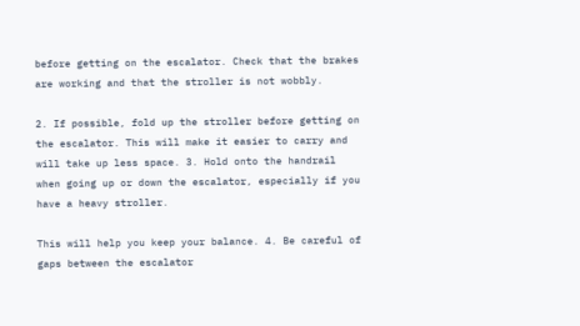before getting on the escalator. Check that the brakes are working and that the stroller is not wobbly.

2. If possible, fold up the stroller before getting on the escalator. This will make it easier to carry and will take up less space. 3. Hold onto the handrail when going up or down the escalator, especially if you have a heavy stroller.

This will help you keep your balance. 4. Be careful of gaps between the escalator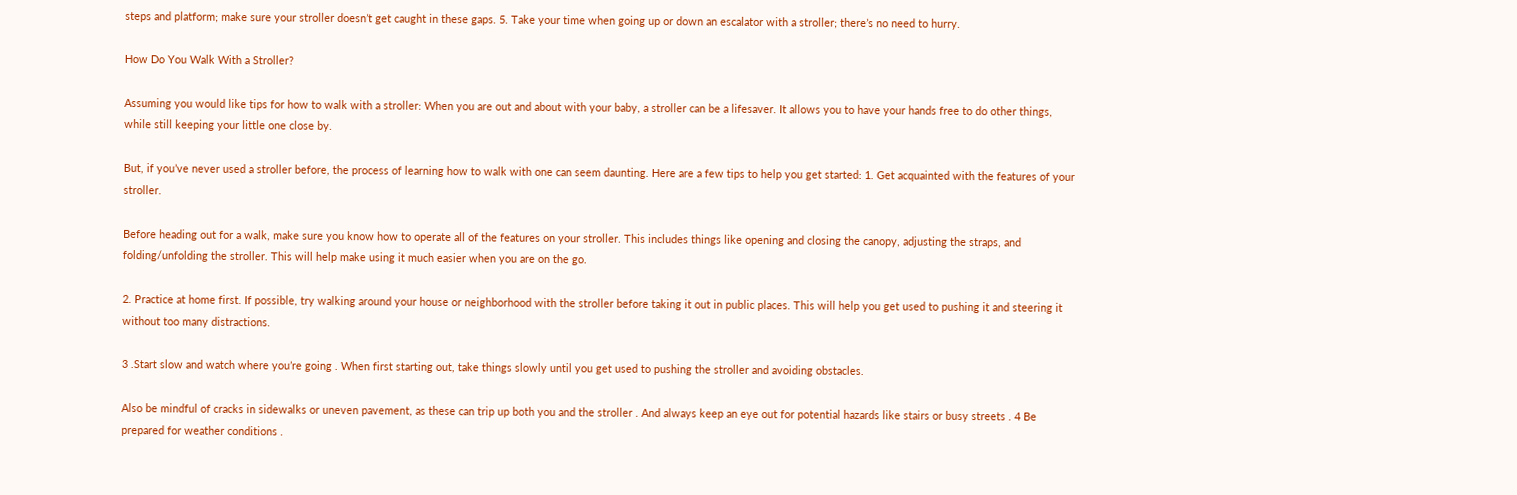steps and platform; make sure your stroller doesn’t get caught in these gaps. 5. Take your time when going up or down an escalator with a stroller; there’s no need to hurry.

How Do You Walk With a Stroller?

Assuming you would like tips for how to walk with a stroller: When you are out and about with your baby, a stroller can be a lifesaver. It allows you to have your hands free to do other things, while still keeping your little one close by.

But, if you’ve never used a stroller before, the process of learning how to walk with one can seem daunting. Here are a few tips to help you get started: 1. Get acquainted with the features of your stroller.

Before heading out for a walk, make sure you know how to operate all of the features on your stroller. This includes things like opening and closing the canopy, adjusting the straps, and folding/unfolding the stroller. This will help make using it much easier when you are on the go.

2. Practice at home first. If possible, try walking around your house or neighborhood with the stroller before taking it out in public places. This will help you get used to pushing it and steering it without too many distractions.

3 .Start slow and watch where you’re going . When first starting out, take things slowly until you get used to pushing the stroller and avoiding obstacles.

Also be mindful of cracks in sidewalks or uneven pavement, as these can trip up both you and the stroller . And always keep an eye out for potential hazards like stairs or busy streets . 4 Be prepared for weather conditions .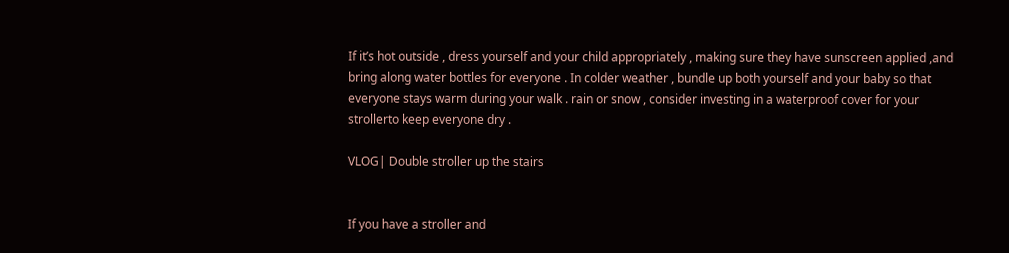If it’s hot outside , dress yourself and your child appropriately , making sure they have sunscreen applied ,and bring along water bottles for everyone . In colder weather , bundle up both yourself and your baby so that everyone stays warm during your walk . rain or snow , consider investing in a waterproof cover for your strollerto keep everyone dry .

VLOG| Double stroller up the stairs


If you have a stroller and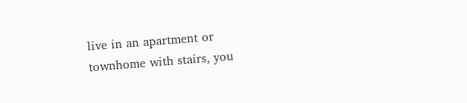live in an apartment or townhome with stairs, you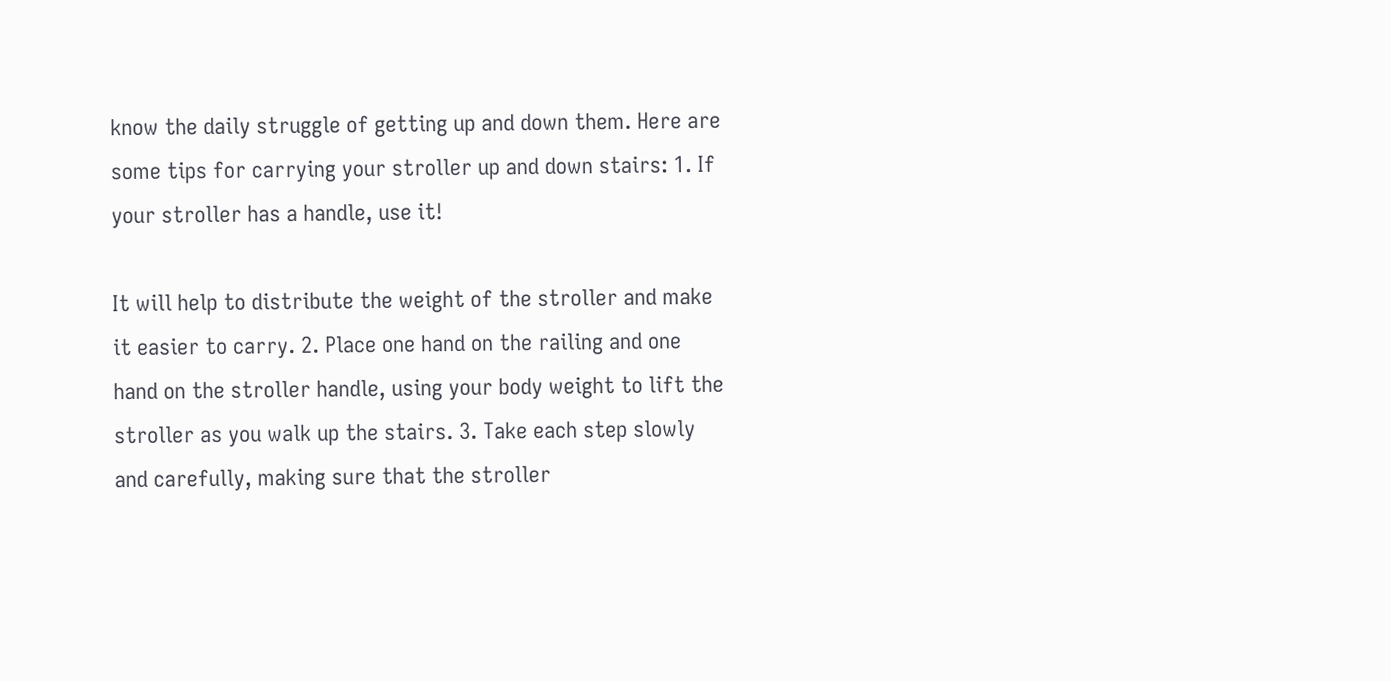know the daily struggle of getting up and down them. Here are some tips for carrying your stroller up and down stairs: 1. If your stroller has a handle, use it!

It will help to distribute the weight of the stroller and make it easier to carry. 2. Place one hand on the railing and one hand on the stroller handle, using your body weight to lift the stroller as you walk up the stairs. 3. Take each step slowly and carefully, making sure that the stroller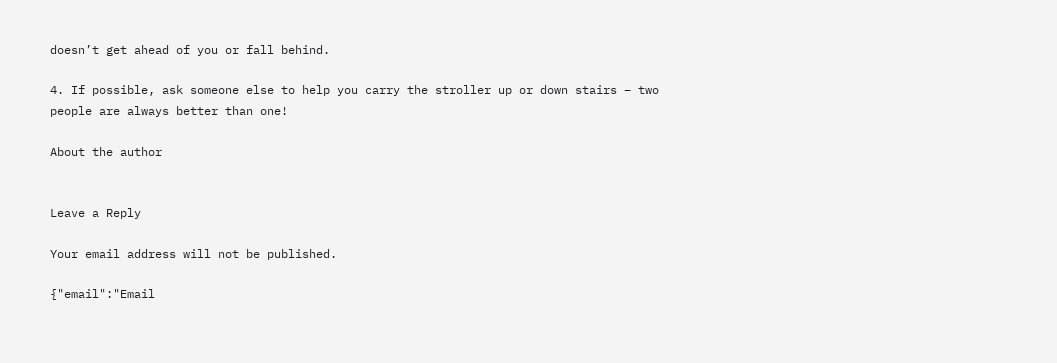doesn’t get ahead of you or fall behind.

4. If possible, ask someone else to help you carry the stroller up or down stairs – two people are always better than one!

About the author


Leave a Reply

Your email address will not be published.

{"email":"Email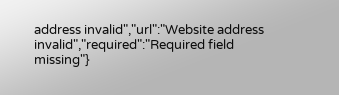address invalid","url":"Website address invalid","required":"Required field missing"}